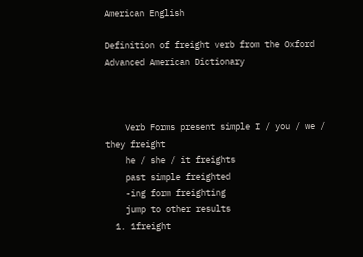American English

Definition of freight verb from the Oxford Advanced American Dictionary



    Verb Forms present simple I / you / we / they freight
    he / she / it freights
    past simple freighted
    -ing form freighting
    jump to other results
  1. 1freight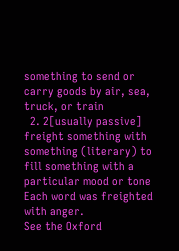something to send or carry goods by air, sea, truck, or train
  2. 2[usually passive] freight something with something (literary) to fill something with a particular mood or tone Each word was freighted with anger.
See the Oxford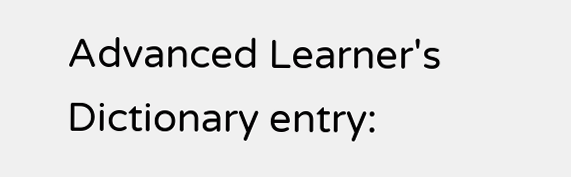Advanced Learner's Dictionary entry: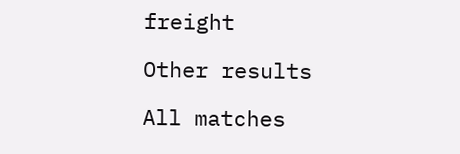freight

Other results

All matches